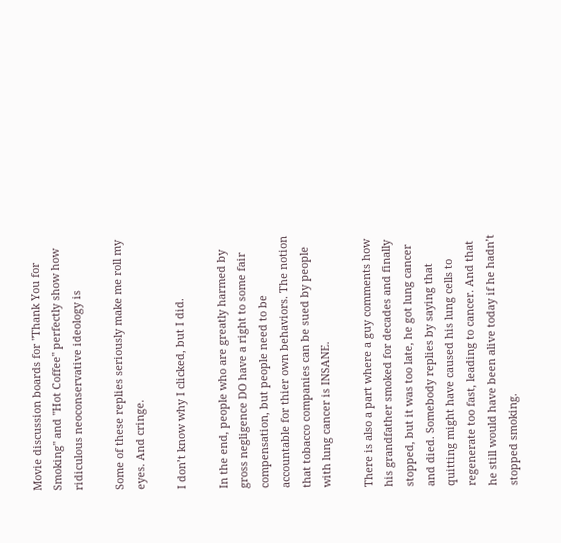Movie discussion boards for "Thank You for Smoking" and "Hot Coffee" perfectly show how ridiculous neoconservative ideology is

Some of these replies seriously make me roll my eyes. And cringe.

I don’t know why I clicked, but I did.

In the end, people who are greatly harmed by gross negligence DO have a right to some fair compensation, but people need to be accountable for thier own behaviors. The notion that tobacco companies can be sued by people with lung cancer is INSANE.

There is also a part where a guy comments how his grandfather smoked for decades and finally stopped, but it was too late, he got lung cancer and died. Somebody replies by saying that quitting might have caused his lung cells to regenerate too fast, leading to cancer. And that he still would have been alive today if he hadn’t stopped smoking.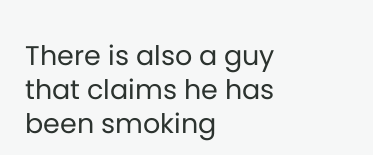There is also a guy that claims he has been smoking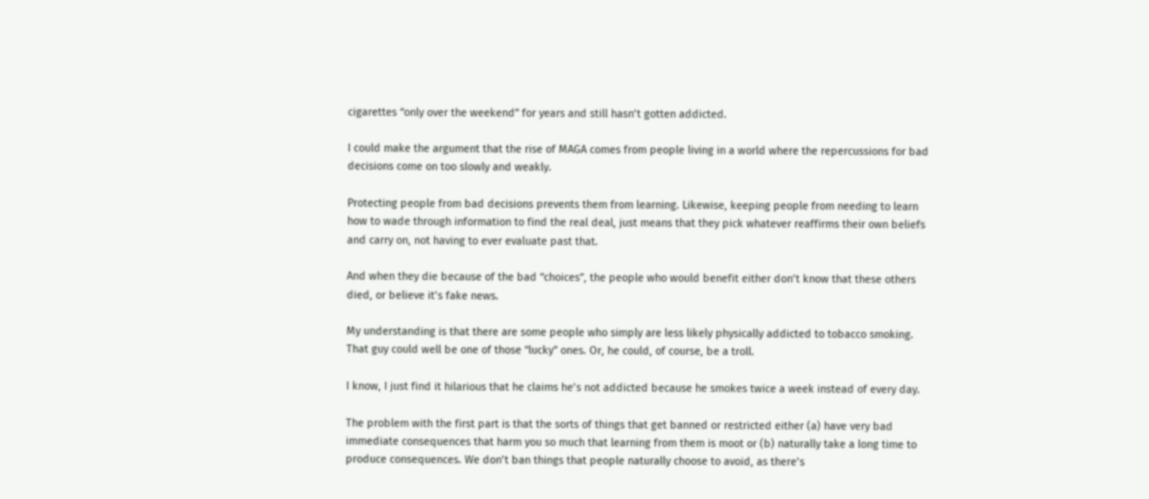cigarettes “only over the weekend” for years and still hasn’t gotten addicted.

I could make the argument that the rise of MAGA comes from people living in a world where the repercussions for bad decisions come on too slowly and weakly.

Protecting people from bad decisions prevents them from learning. Likewise, keeping people from needing to learn how to wade through information to find the real deal, just means that they pick whatever reaffirms their own beliefs and carry on, not having to ever evaluate past that.

And when they die because of the bad “choices”, the people who would benefit either don’t know that these others died, or believe it’s fake news.

My understanding is that there are some people who simply are less likely physically addicted to tobacco smoking. That guy could well be one of those “lucky” ones. Or, he could, of course, be a troll.

I know, I just find it hilarious that he claims he’s not addicted because he smokes twice a week instead of every day.

The problem with the first part is that the sorts of things that get banned or restricted either (a) have very bad immediate consequences that harm you so much that learning from them is moot or (b) naturally take a long time to produce consequences. We don’t ban things that people naturally choose to avoid, as there’s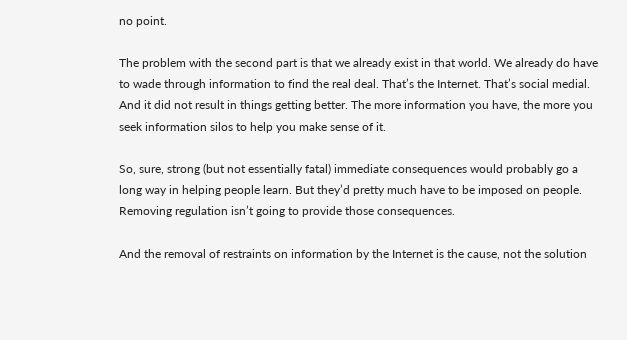no point.

The problem with the second part is that we already exist in that world. We already do have to wade through information to find the real deal. That’s the Internet. That’s social medial. And it did not result in things getting better. The more information you have, the more you seek information silos to help you make sense of it.

So, sure, strong (but not essentially fatal) immediate consequences would probably go a long way in helping people learn. But they’d pretty much have to be imposed on people. Removing regulation isn’t going to provide those consequences.

And the removal of restraints on information by the Internet is the cause, not the solution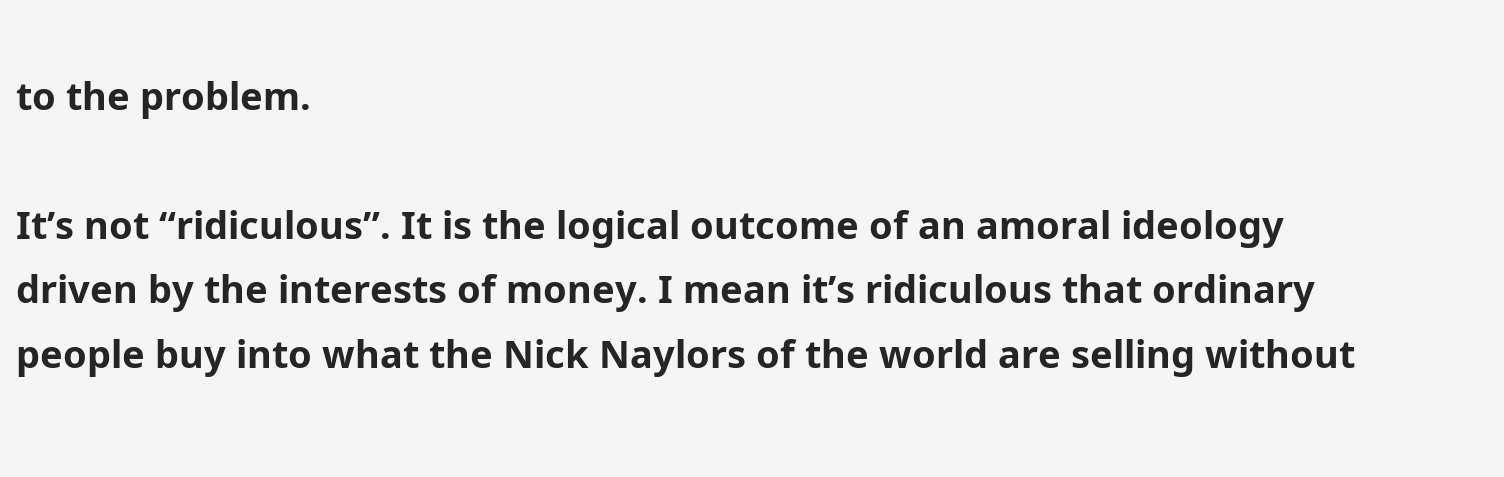to the problem.

It’s not “ridiculous”. It is the logical outcome of an amoral ideology driven by the interests of money. I mean it’s ridiculous that ordinary people buy into what the Nick Naylors of the world are selling without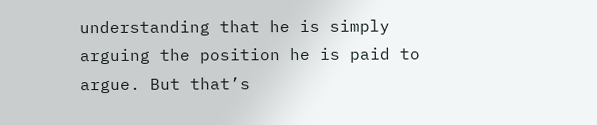understanding that he is simply arguing the position he is paid to argue. But that’s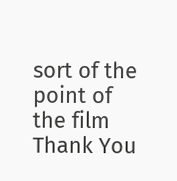sort of the point of the film Thank You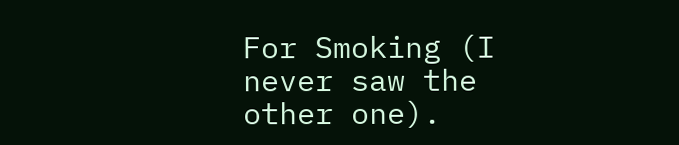For Smoking (I never saw the other one).